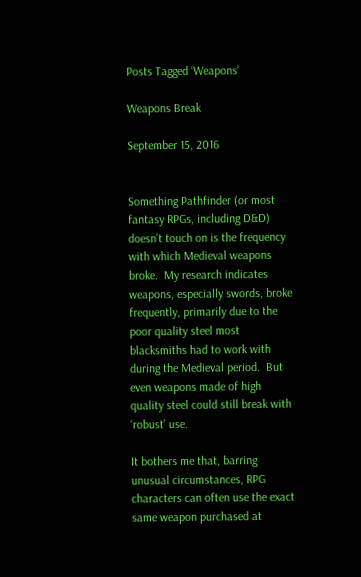Posts Tagged ‘Weapons’

Weapons Break

September 15, 2016


Something Pathfinder (or most fantasy RPGs, including D&D) doesn’t touch on is the frequency with which Medieval weapons broke.  My research indicates weapons, especially swords, broke frequently, primarily due to the poor quality steel most blacksmiths had to work with during the Medieval period.  But even weapons made of high quality steel could still break with ‘robust’ use.

It bothers me that, barring unusual circumstances, RPG characters can often use the exact same weapon purchased at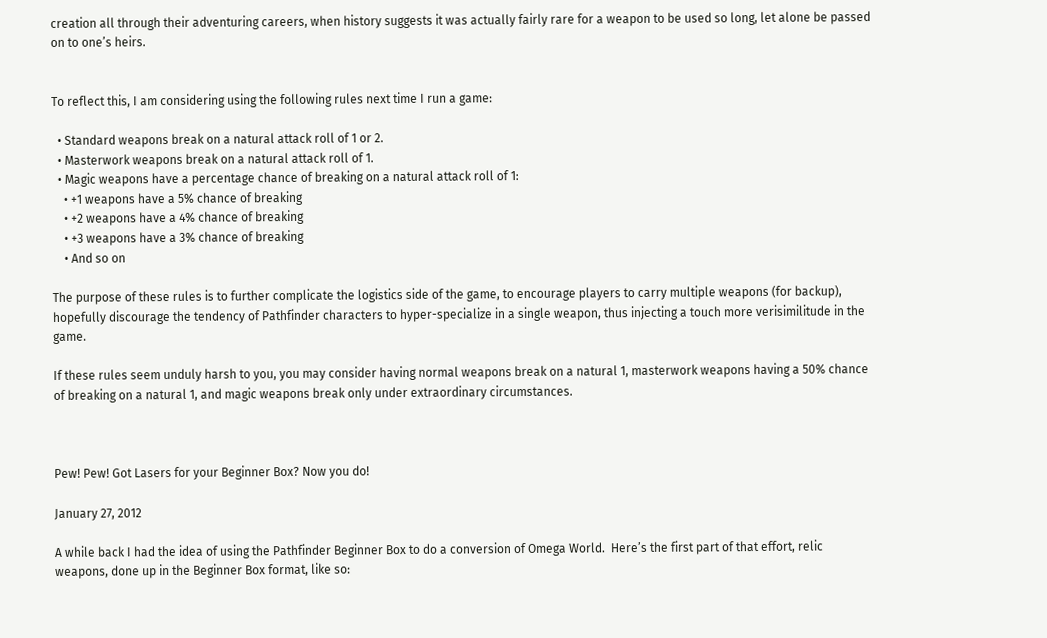creation all through their adventuring careers, when history suggests it was actually fairly rare for a weapon to be used so long, let alone be passed on to one’s heirs.


To reflect this, I am considering using the following rules next time I run a game:

  • Standard weapons break on a natural attack roll of 1 or 2.
  • Masterwork weapons break on a natural attack roll of 1.
  • Magic weapons have a percentage chance of breaking on a natural attack roll of 1:
    • +1 weapons have a 5% chance of breaking
    • +2 weapons have a 4% chance of breaking
    • +3 weapons have a 3% chance of breaking
    • And so on

The purpose of these rules is to further complicate the logistics side of the game, to encourage players to carry multiple weapons (for backup), hopefully discourage the tendency of Pathfinder characters to hyper-specialize in a single weapon, thus injecting a touch more verisimilitude in the game.

If these rules seem unduly harsh to you, you may consider having normal weapons break on a natural 1, masterwork weapons having a 50% chance of breaking on a natural 1, and magic weapons break only under extraordinary circumstances.



Pew! Pew! Got Lasers for your Beginner Box? Now you do!

January 27, 2012

A while back I had the idea of using the Pathfinder Beginner Box to do a conversion of Omega World.  Here’s the first part of that effort, relic weapons, done up in the Beginner Box format, like so: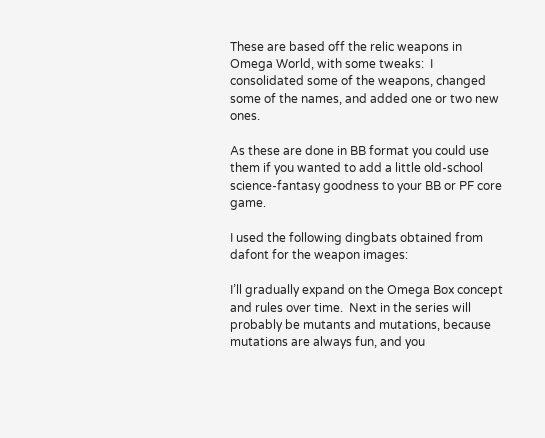These are based off the relic weapons in Omega World, with some tweaks:  I consolidated some of the weapons, changed some of the names, and added one or two new ones.

As these are done in BB format you could use them if you wanted to add a little old-school science-fantasy goodness to your BB or PF core game.

I used the following dingbats obtained from dafont for the weapon images:

I’ll gradually expand on the Omega Box concept and rules over time.  Next in the series will probably be mutants and mutations, because mutations are always fun, and you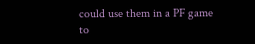could use them in a PF game to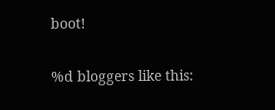boot!

%d bloggers like this: